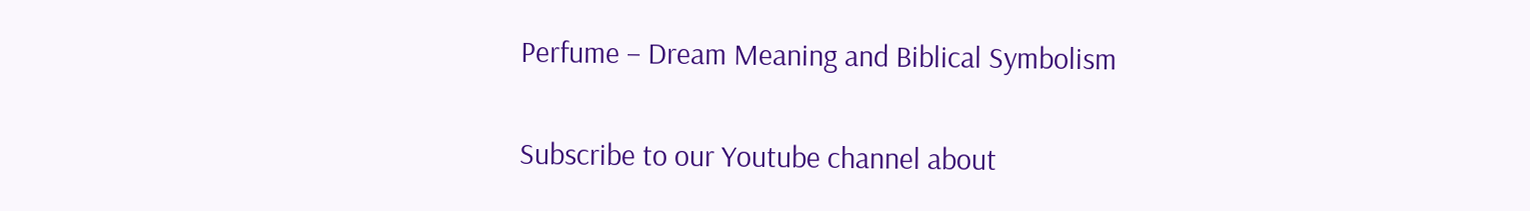Perfume – Dream Meaning and Biblical Symbolism

Subscribe to our Youtube channel about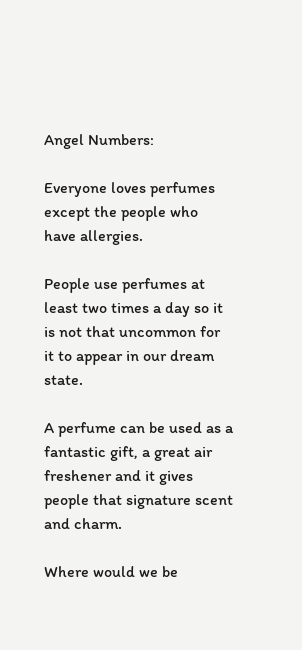Angel Numbers:

Everyone loves perfumes except the people who have allergies.

People use perfumes at least two times a day so it is not that uncommon for it to appear in our dream state.

A perfume can be used as a fantastic gift, a great air freshener and it gives people that signature scent and charm.

Where would we be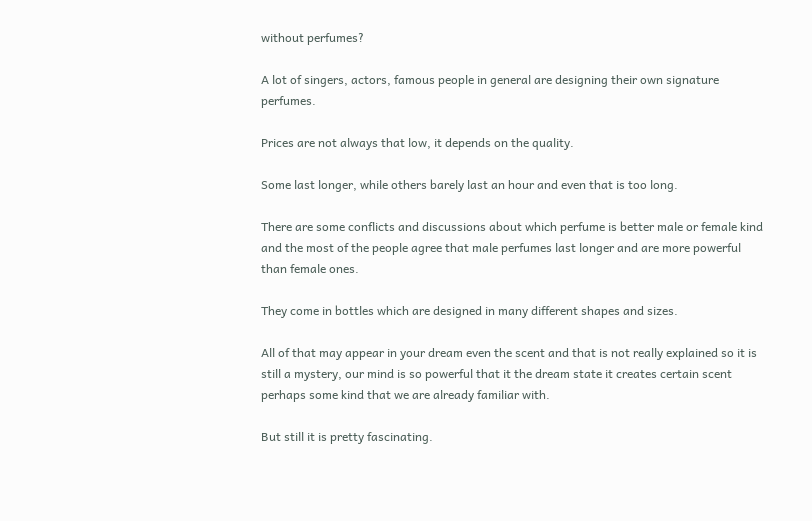without perfumes?

A lot of singers, actors, famous people in general are designing their own signature perfumes.

Prices are not always that low, it depends on the quality.

Some last longer, while others barely last an hour and even that is too long.

There are some conflicts and discussions about which perfume is better male or female kind and the most of the people agree that male perfumes last longer and are more powerful than female ones.

They come in bottles which are designed in many different shapes and sizes.

All of that may appear in your dream even the scent and that is not really explained so it is still a mystery, our mind is so powerful that it the dream state it creates certain scent perhaps some kind that we are already familiar with.

But still it is pretty fascinating.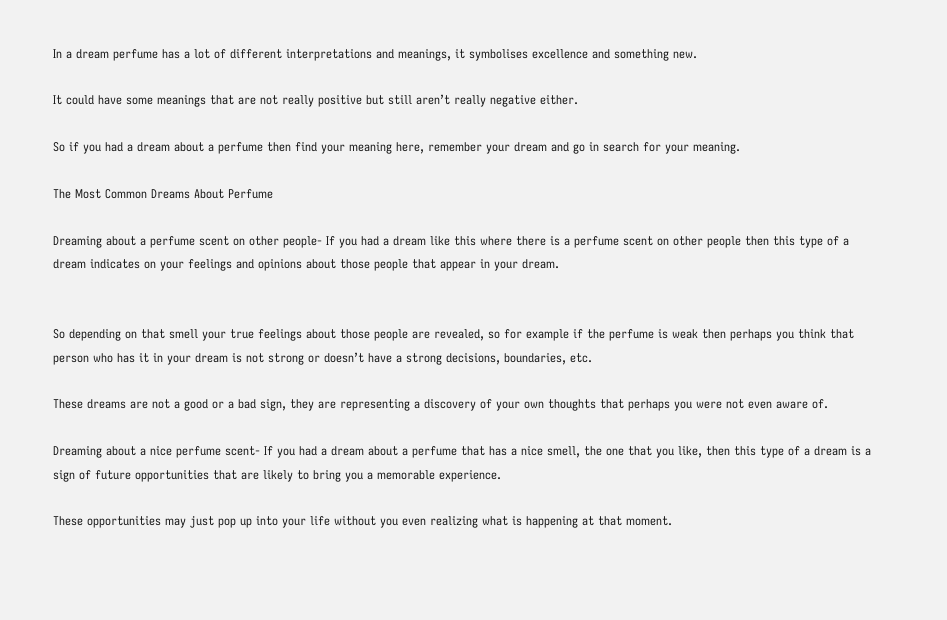In a dream perfume has a lot of different interpretations and meanings, it symbolises excellence and something new.

It could have some meanings that are not really positive but still aren’t really negative either.

So if you had a dream about a perfume then find your meaning here, remember your dream and go in search for your meaning.

The Most Common Dreams About Perfume

Dreaming about a perfume scent on other people- If you had a dream like this where there is a perfume scent on other people then this type of a dream indicates on your feelings and opinions about those people that appear in your dream.


So depending on that smell your true feelings about those people are revealed, so for example if the perfume is weak then perhaps you think that person who has it in your dream is not strong or doesn’t have a strong decisions, boundaries, etc.

These dreams are not a good or a bad sign, they are representing a discovery of your own thoughts that perhaps you were not even aware of.

Dreaming about a nice perfume scent- If you had a dream about a perfume that has a nice smell, the one that you like, then this type of a dream is a sign of future opportunities that are likely to bring you a memorable experience.

These opportunities may just pop up into your life without you even realizing what is happening at that moment.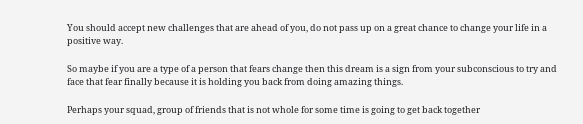You should accept new challenges that are ahead of you, do not pass up on a great chance to change your life in a positive way.

So maybe if you are a type of a person that fears change then this dream is a sign from your subconscious to try and face that fear finally because it is holding you back from doing amazing things.

Perhaps your squad, group of friends that is not whole for some time is going to get back together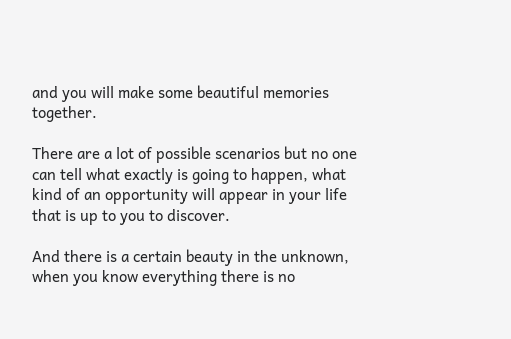and you will make some beautiful memories together.

There are a lot of possible scenarios but no one can tell what exactly is going to happen, what kind of an opportunity will appear in your life that is up to you to discover.

And there is a certain beauty in the unknown, when you know everything there is no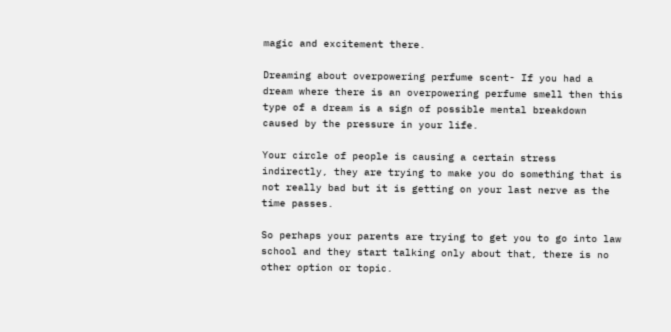magic and excitement there.

Dreaming about overpowering perfume scent- If you had a dream where there is an overpowering perfume smell then this type of a dream is a sign of possible mental breakdown caused by the pressure in your life.

Your circle of people is causing a certain stress indirectly, they are trying to make you do something that is not really bad but it is getting on your last nerve as the time passes.

So perhaps your parents are trying to get you to go into law school and they start talking only about that, there is no other option or topic.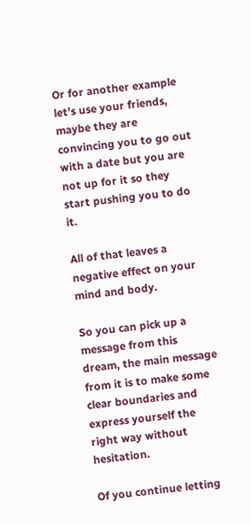Or for another example let’s use your friends, maybe they are convincing you to go out with a date but you are not up for it so they start pushing you to do it.

All of that leaves a negative effect on your mind and body.

So you can pick up a message from this dream, the main message from it is to make some clear boundaries and express yourself the right way without hesitation.

Of you continue letting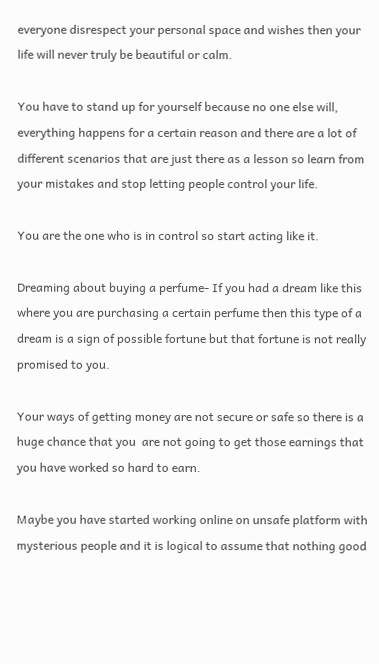everyone disrespect your personal space and wishes then your life will never truly be beautiful or calm.

You have to stand up for yourself because no one else will, everything happens for a certain reason and there are a lot of different scenarios that are just there as a lesson so learn from your mistakes and stop letting people control your life.

You are the one who is in control so start acting like it.

Dreaming about buying a perfume- If you had a dream like this where you are purchasing a certain perfume then this type of a dream is a sign of possible fortune but that fortune is not really promised to you.

Your ways of getting money are not secure or safe so there is a huge chance that you  are not going to get those earnings that you have worked so hard to earn.

Maybe you have started working online on unsafe platform with mysterious people and it is logical to assume that nothing good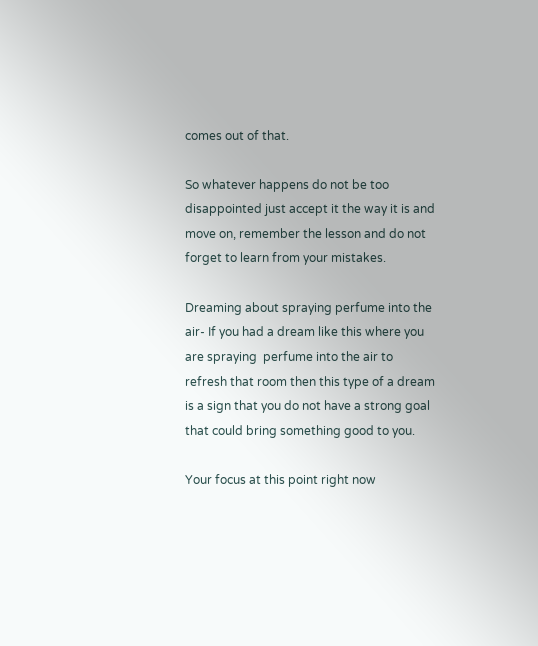comes out of that.

So whatever happens do not be too disappointed just accept it the way it is and move on, remember the lesson and do not forget to learn from your mistakes.

Dreaming about spraying perfume into the air- If you had a dream like this where you are spraying  perfume into the air to refresh that room then this type of a dream is a sign that you do not have a strong goal that could bring something good to you.

Your focus at this point right now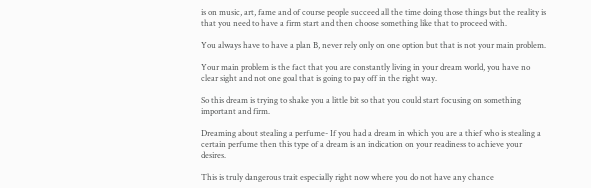is on music, art, fame and of course people succeed all the time doing those things but the reality is that you need to have a firm start and then choose something like that to proceed with.

You always have to have a plan B, never rely only on one option but that is not your main problem.

Your main problem is the fact that you are constantly living in your dream world, you have no clear sight and not one goal that is going to pay off in the right way.

So this dream is trying to shake you a little bit so that you could start focusing on something important and firm.

Dreaming about stealing a perfume- If you had a dream in which you are a thief who is stealing a certain perfume then this type of a dream is an indication on your readiness to achieve your desires.

This is truly dangerous trait especially right now where you do not have any chance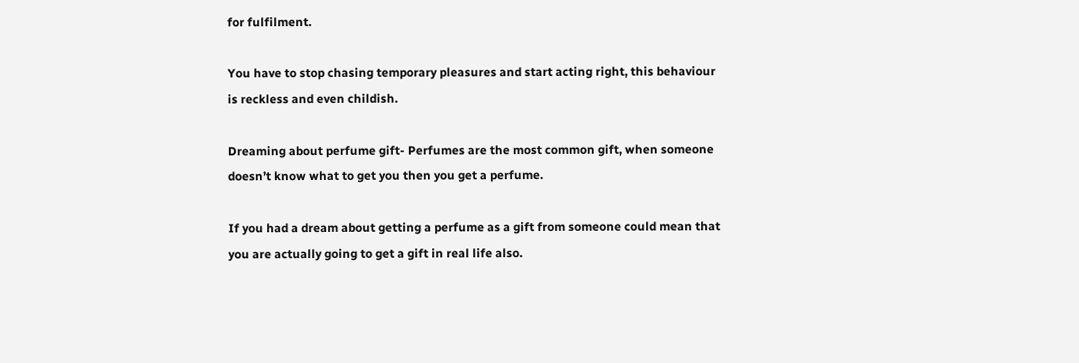for fulfilment.

You have to stop chasing temporary pleasures and start acting right, this behaviour is reckless and even childish.

Dreaming about perfume gift- Perfumes are the most common gift, when someone doesn’t know what to get you then you get a perfume.

If you had a dream about getting a perfume as a gift from someone could mean that you are actually going to get a gift in real life also.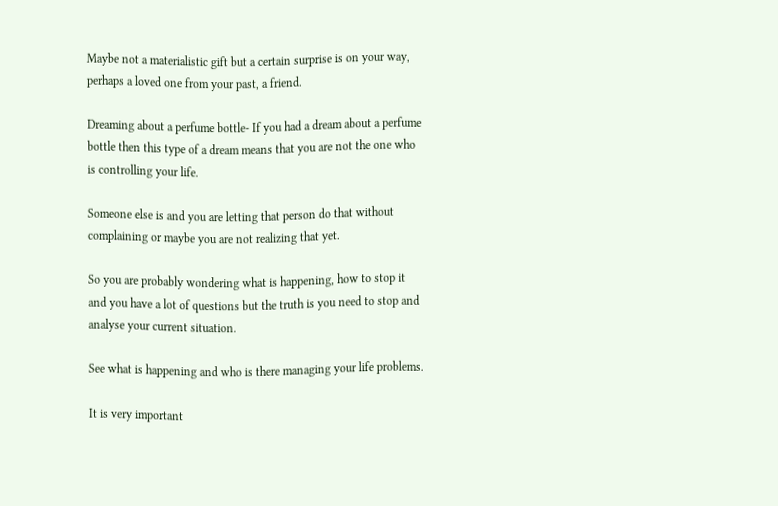Maybe not a materialistic gift but a certain surprise is on your way, perhaps a loved one from your past, a friend.

Dreaming about a perfume bottle- If you had a dream about a perfume bottle then this type of a dream means that you are not the one who is controlling your life.

Someone else is and you are letting that person do that without complaining or maybe you are not realizing that yet.

So you are probably wondering what is happening, how to stop it and you have a lot of questions but the truth is you need to stop and analyse your current situation.

See what is happening and who is there managing your life problems.

It is very important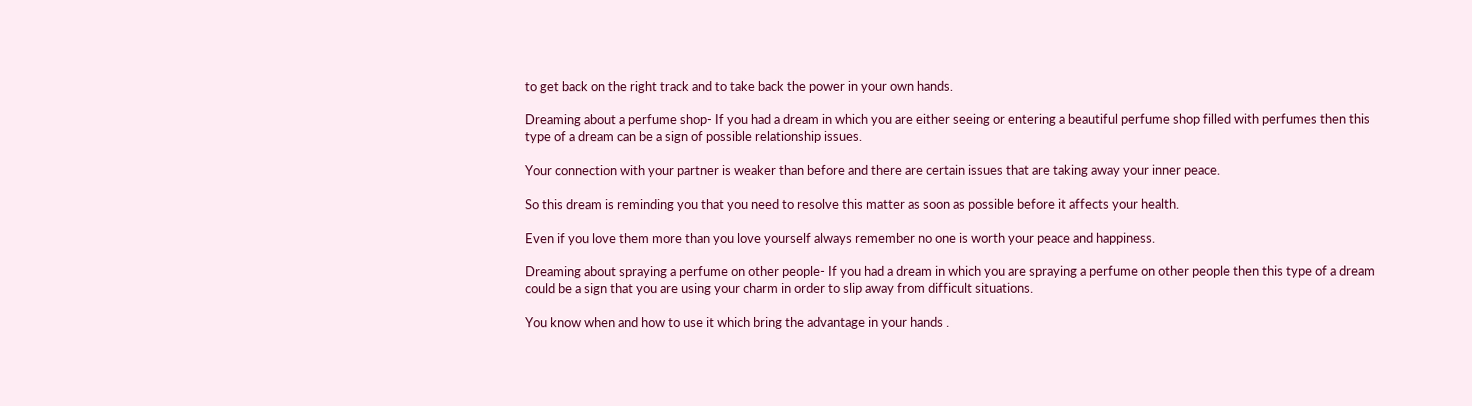to get back on the right track and to take back the power in your own hands.

Dreaming about a perfume shop- If you had a dream in which you are either seeing or entering a beautiful perfume shop filled with perfumes then this type of a dream can be a sign of possible relationship issues.

Your connection with your partner is weaker than before and there are certain issues that are taking away your inner peace.

So this dream is reminding you that you need to resolve this matter as soon as possible before it affects your health.

Even if you love them more than you love yourself always remember no one is worth your peace and happiness.

Dreaming about spraying a perfume on other people- If you had a dream in which you are spraying a perfume on other people then this type of a dream could be a sign that you are using your charm in order to slip away from difficult situations.

You know when and how to use it which bring the advantage in your hands .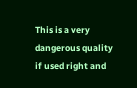This is a very dangerous quality if used right and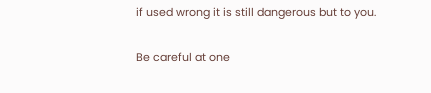if used wrong it is still dangerous but to you.

Be careful at one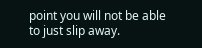point you will not be able to just slip away.